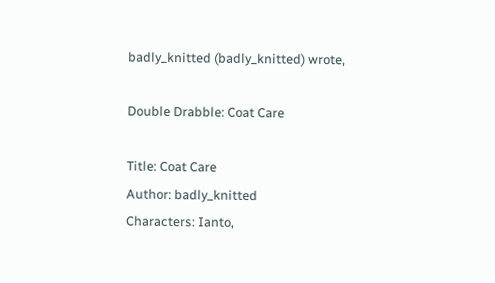badly_knitted (badly_knitted) wrote,

Double Drabble: Coat Care

Title: Coat Care
Author: badly_knitted
Characters: Ianto,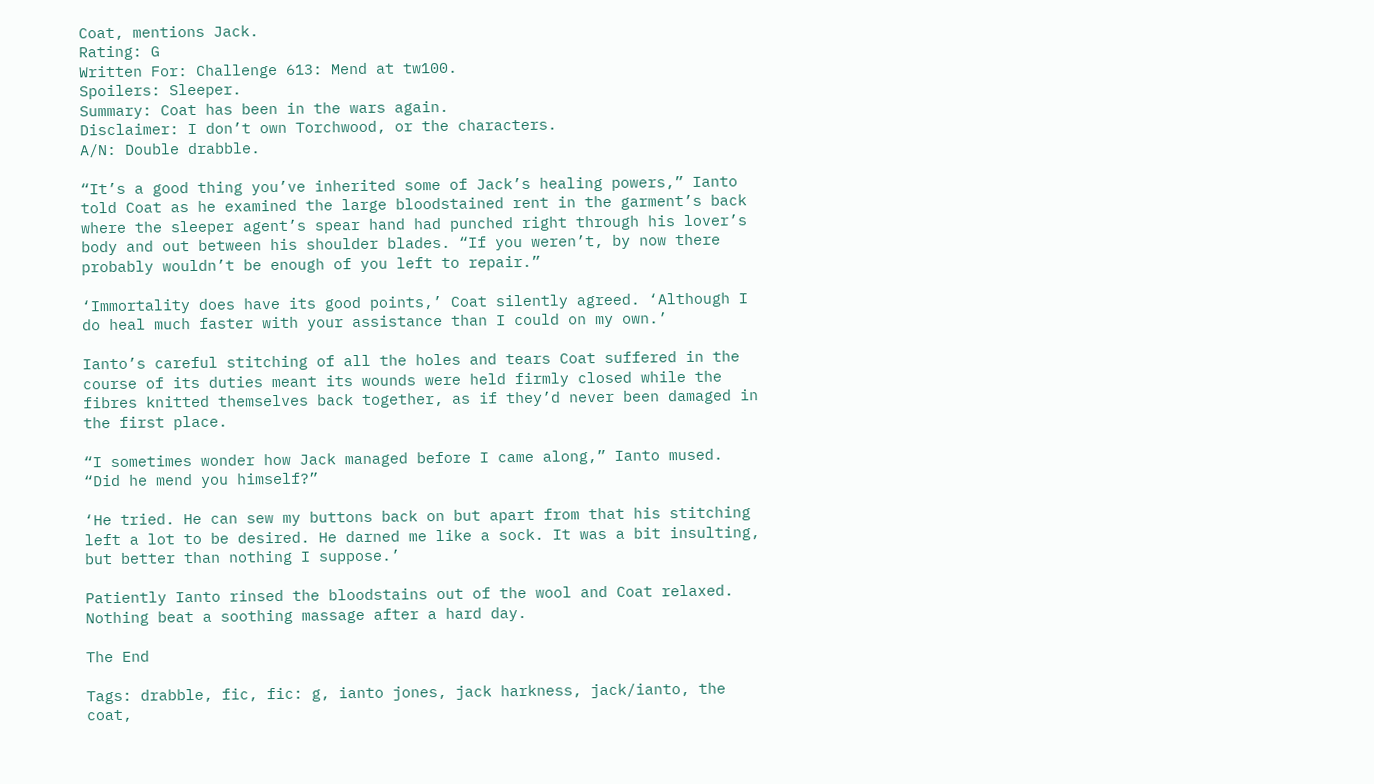Coat, mentions Jack.
Rating: G
Written For: Challenge 613: Mend at tw100.
Spoilers: Sleeper.
Summary: Coat has been in the wars again.
Disclaimer: I don’t own Torchwood, or the characters.
A/N: Double drabble.

“It’s a good thing you’ve inherited some of Jack’s healing powers,” Ianto told Coat as he examined the large bloodstained rent in the garment’s back where the sleeper agent’s spear hand had punched right through his lover’s body and out between his shoulder blades. “If you weren’t, by now there probably wouldn’t be enough of you left to repair.”

‘Immortality does have its good points,’ Coat silently agreed. ‘Although I do heal much faster with your assistance than I could on my own.’

Ianto’s careful stitching of all the holes and tears Coat suffered in the course of its duties meant its wounds were held firmly closed while the fibres knitted themselves back together, as if they’d never been damaged in the first place.

“I sometimes wonder how Jack managed before I came along,” Ianto mused. “Did he mend you himself?”

‘He tried. He can sew my buttons back on but apart from that his stitching left a lot to be desired. He darned me like a sock. It was a bit insulting, but better than nothing I suppose.’

Patiently Ianto rinsed the bloodstains out of the wool and Coat relaxed. Nothing beat a soothing massage after a hard day.

The End

Tags: drabble, fic, fic: g, ianto jones, jack harkness, jack/ianto, the coat,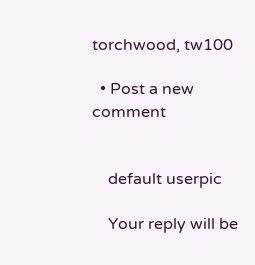torchwood, tw100

  • Post a new comment


    default userpic

    Your reply will be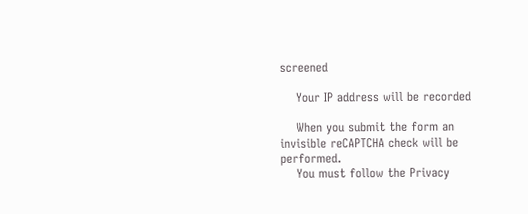screened

    Your IP address will be recorded

    When you submit the form an invisible reCAPTCHA check will be performed.
    You must follow the Privacy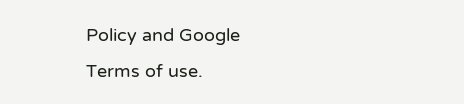Policy and Google Terms of use.